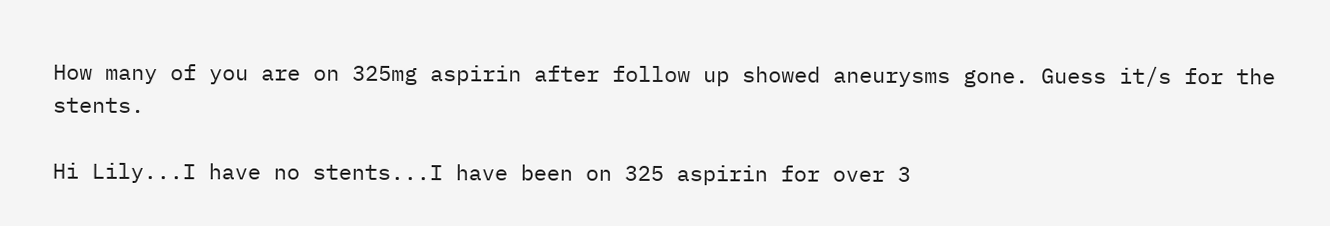How many of you are on 325mg aspirin after follow up showed aneurysms gone. Guess it/s for the stents.

Hi Lily...I have no stents...I have been on 325 aspirin for over 3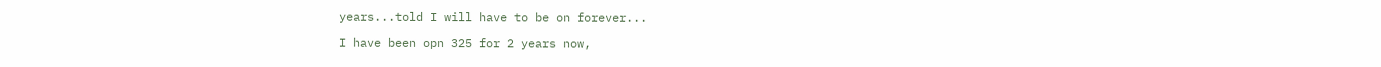years...told I will have to be on forever...

I have been opn 325 for 2 years now,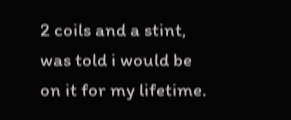2 coils and a stint, was told i would be on it for my lifetime.